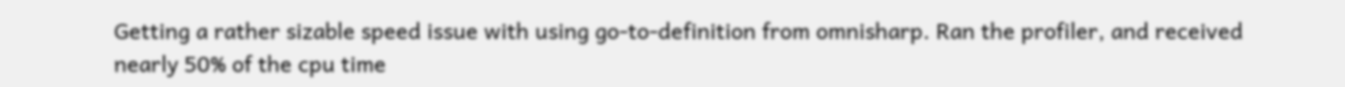Getting a rather sizable speed issue with using go-to-definition from omnisharp. Ran the profiler, and received nearly 50% of the cpu time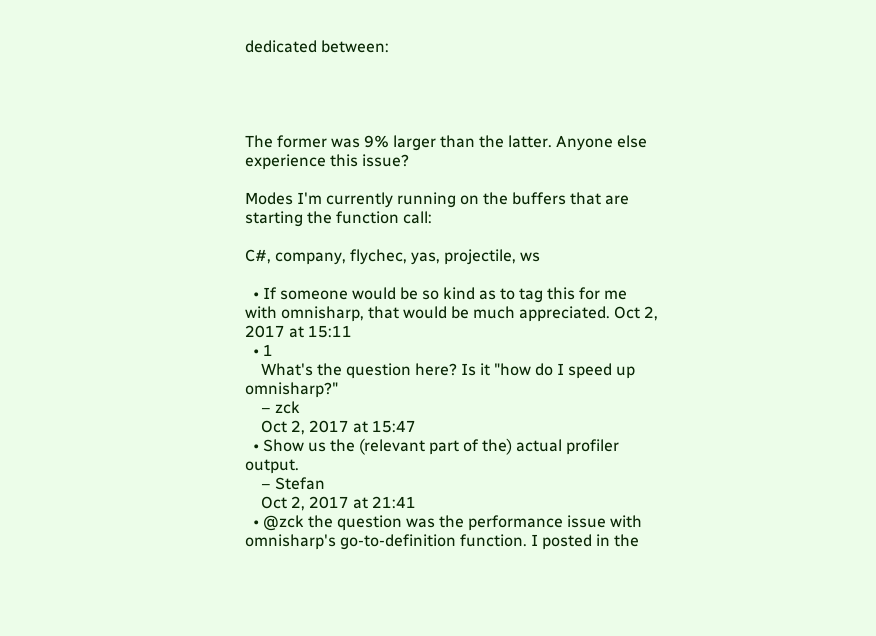dedicated between:




The former was 9% larger than the latter. Anyone else experience this issue?

Modes I'm currently running on the buffers that are starting the function call:

C#, company, flychec, yas, projectile, ws

  • If someone would be so kind as to tag this for me with omnisharp, that would be much appreciated. Oct 2, 2017 at 15:11
  • 1
    What's the question here? Is it "how do I speed up omnisharp?"
    – zck
    Oct 2, 2017 at 15:47
  • Show us the (relevant part of the) actual profiler output.
    – Stefan
    Oct 2, 2017 at 21:41
  • @zck the question was the performance issue with omnisharp's go-to-definition function. I posted in the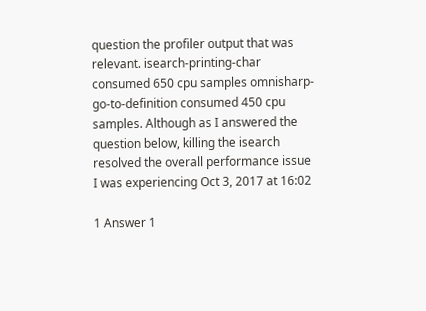question the profiler output that was relevant. isearch-printing-char consumed 650 cpu samples omnisharp-go-to-definition consumed 450 cpu samples. Although as I answered the question below, killing the isearch resolved the overall performance issue I was experiencing Oct 3, 2017 at 16:02

1 Answer 1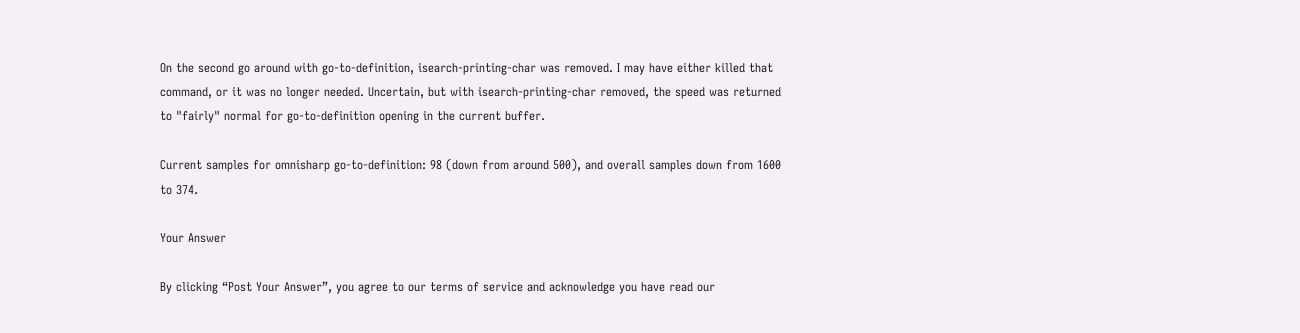On the second go around with go-to-definition, isearch-printing-char was removed. I may have either killed that command, or it was no longer needed. Uncertain, but with isearch-printing-char removed, the speed was returned to "fairly" normal for go-to-definition opening in the current buffer.

Current samples for omnisharp go-to-definition: 98 (down from around 500), and overall samples down from 1600 to 374.

Your Answer

By clicking “Post Your Answer”, you agree to our terms of service and acknowledge you have read our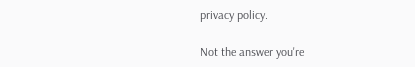privacy policy.

Not the answer you're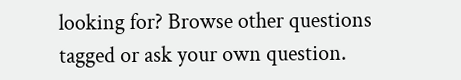looking for? Browse other questions tagged or ask your own question.